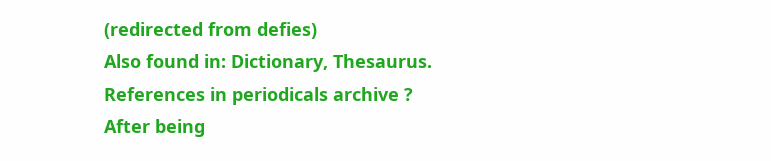(redirected from defies)
Also found in: Dictionary, Thesaurus.
References in periodicals archive ?
After being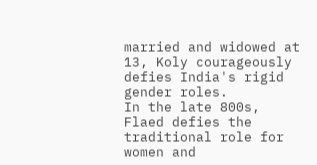married and widowed at 13, Koly courageously defies India's rigid gender roles.
In the late 800s, Flaed defies the traditional role for women and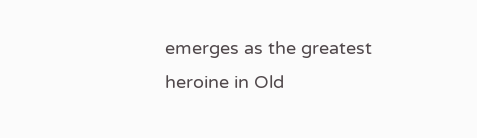emerges as the greatest heroine in Old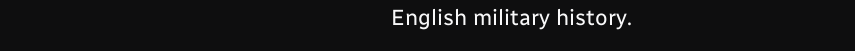English military history.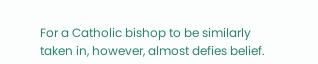For a Catholic bishop to be similarly taken in, however, almost defies belief.